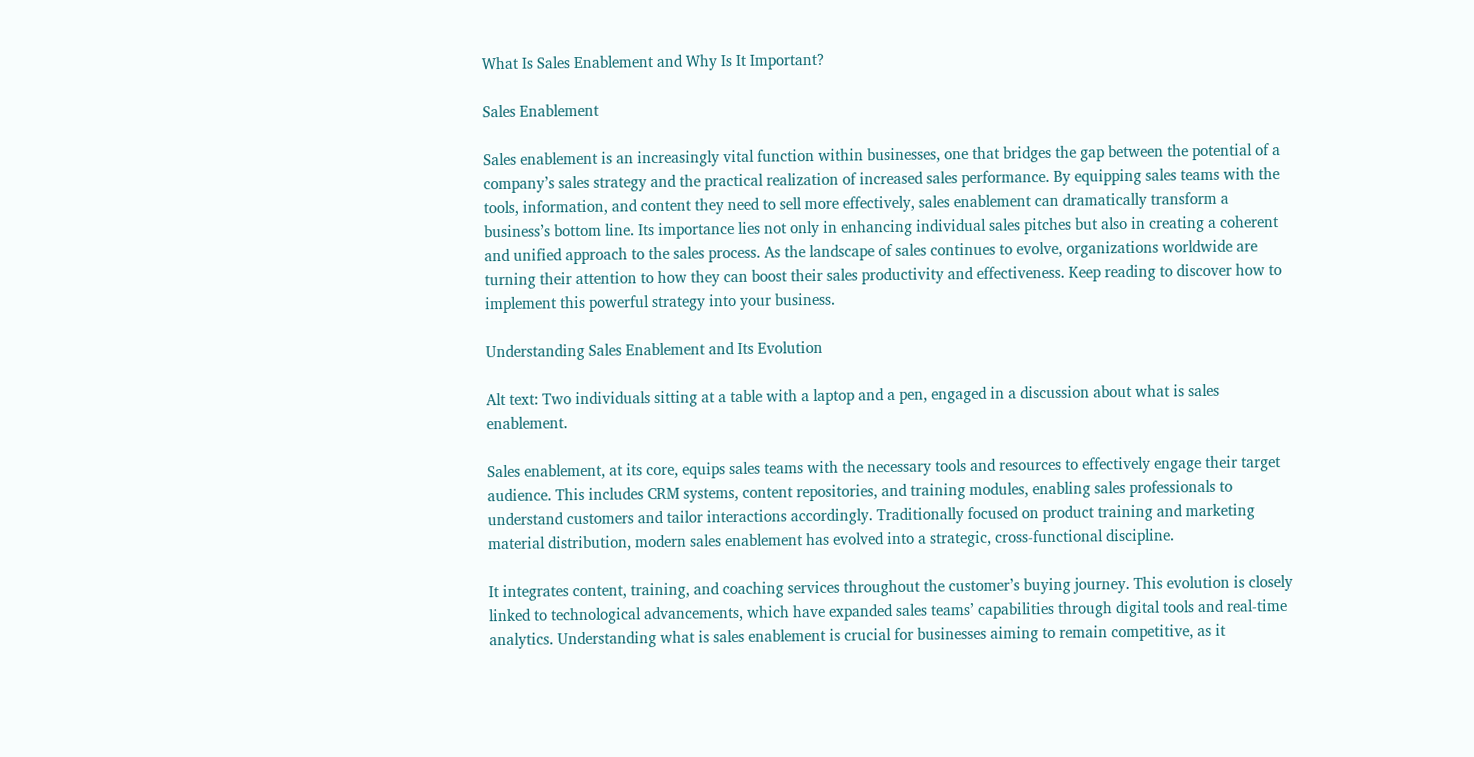What Is Sales Enablement and Why Is It Important?

Sales Enablement

Sales enablement is an increasingly vital function within businesses, one that bridges the gap between the potential of a company’s sales strategy and the practical realization of increased sales performance. By equipping sales teams with the tools, information, and content they need to sell more effectively, sales enablement can dramatically transform a business’s bottom line. Its importance lies not only in enhancing individual sales pitches but also in creating a coherent and unified approach to the sales process. As the landscape of sales continues to evolve, organizations worldwide are turning their attention to how they can boost their sales productivity and effectiveness. Keep reading to discover how to implement this powerful strategy into your business.

Understanding Sales Enablement and Its Evolution

Alt text: Two individuals sitting at a table with a laptop and a pen, engaged in a discussion about what is sales enablement.

Sales enablement, at its core, equips sales teams with the necessary tools and resources to effectively engage their target audience. This includes CRM systems, content repositories, and training modules, enabling sales professionals to understand customers and tailor interactions accordingly. Traditionally focused on product training and marketing material distribution, modern sales enablement has evolved into a strategic, cross-functional discipline.

It integrates content, training, and coaching services throughout the customer’s buying journey. This evolution is closely linked to technological advancements, which have expanded sales teams’ capabilities through digital tools and real-time analytics. Understanding what is sales enablement is crucial for businesses aiming to remain competitive, as it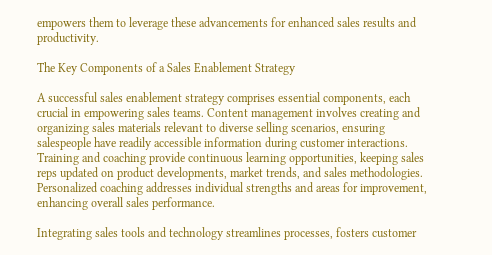empowers them to leverage these advancements for enhanced sales results and productivity.

The Key Components of a Sales Enablement Strategy

A successful sales enablement strategy comprises essential components, each crucial in empowering sales teams. Content management involves creating and organizing sales materials relevant to diverse selling scenarios, ensuring salespeople have readily accessible information during customer interactions. Training and coaching provide continuous learning opportunities, keeping sales reps updated on product developments, market trends, and sales methodologies. Personalized coaching addresses individual strengths and areas for improvement, enhancing overall sales performance.

Integrating sales tools and technology streamlines processes, fosters customer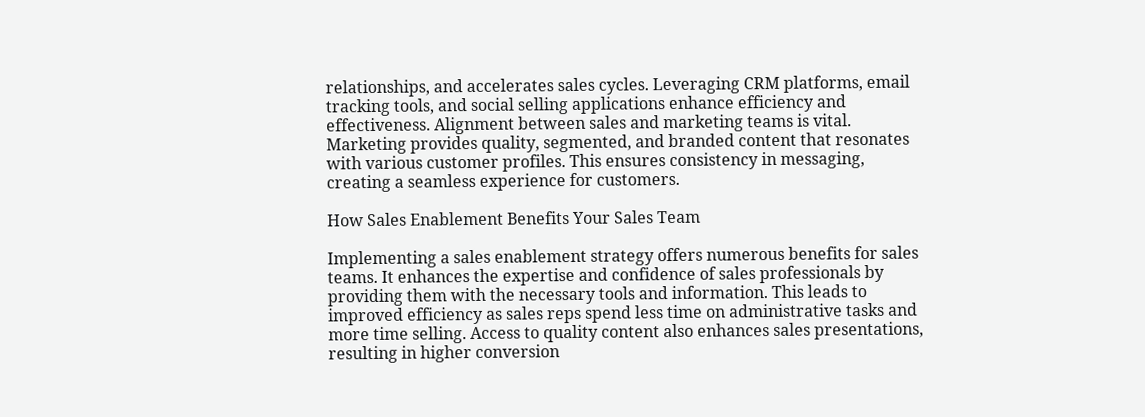relationships, and accelerates sales cycles. Leveraging CRM platforms, email tracking tools, and social selling applications enhance efficiency and effectiveness. Alignment between sales and marketing teams is vital. Marketing provides quality, segmented, and branded content that resonates with various customer profiles. This ensures consistency in messaging, creating a seamless experience for customers.

How Sales Enablement Benefits Your Sales Team

Implementing a sales enablement strategy offers numerous benefits for sales teams. It enhances the expertise and confidence of sales professionals by providing them with the necessary tools and information. This leads to improved efficiency as sales reps spend less time on administrative tasks and more time selling. Access to quality content also enhances sales presentations, resulting in higher conversion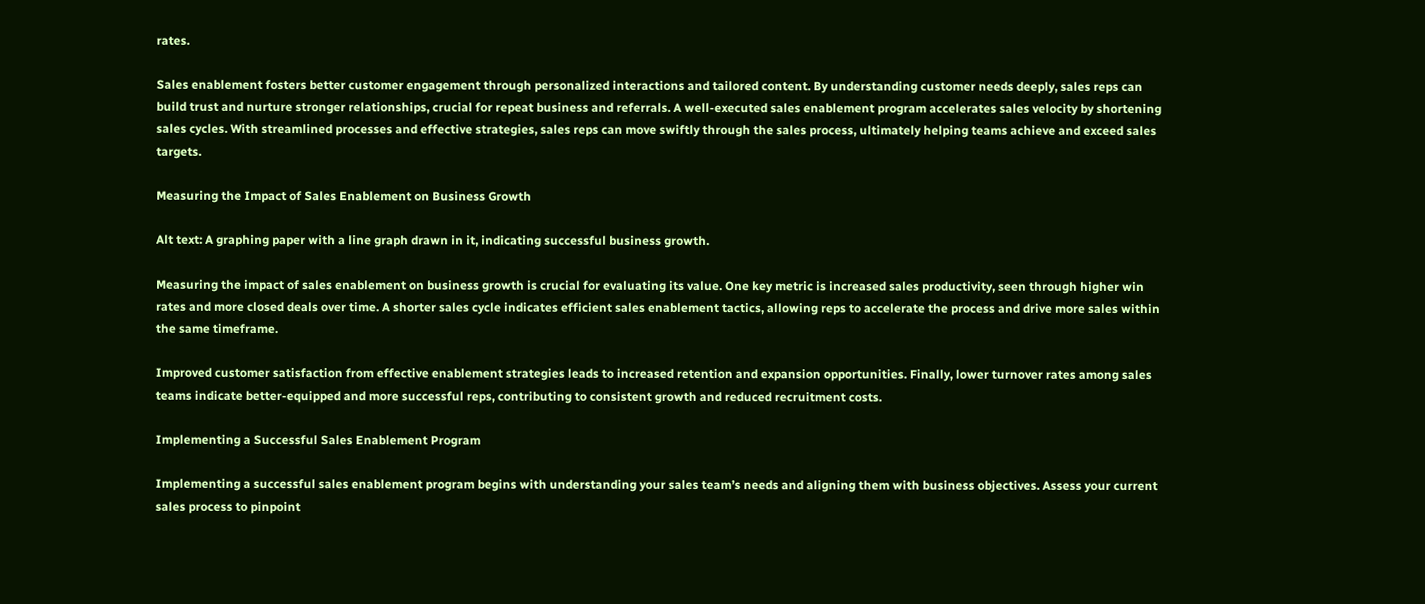rates.

Sales enablement fosters better customer engagement through personalized interactions and tailored content. By understanding customer needs deeply, sales reps can build trust and nurture stronger relationships, crucial for repeat business and referrals. A well-executed sales enablement program accelerates sales velocity by shortening sales cycles. With streamlined processes and effective strategies, sales reps can move swiftly through the sales process, ultimately helping teams achieve and exceed sales targets.

Measuring the Impact of Sales Enablement on Business Growth

Alt text: A graphing paper with a line graph drawn in it, indicating successful business growth.

Measuring the impact of sales enablement on business growth is crucial for evaluating its value. One key metric is increased sales productivity, seen through higher win rates and more closed deals over time. A shorter sales cycle indicates efficient sales enablement tactics, allowing reps to accelerate the process and drive more sales within the same timeframe.

Improved customer satisfaction from effective enablement strategies leads to increased retention and expansion opportunities. Finally, lower turnover rates among sales teams indicate better-equipped and more successful reps, contributing to consistent growth and reduced recruitment costs.

Implementing a Successful Sales Enablement Program

Implementing a successful sales enablement program begins with understanding your sales team’s needs and aligning them with business objectives. Assess your current sales process to pinpoint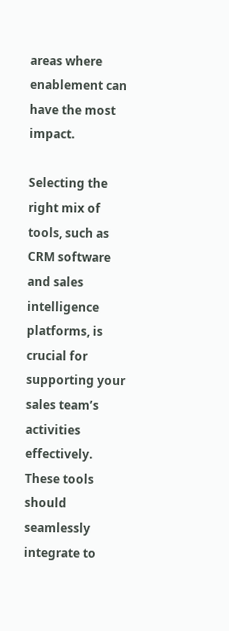areas where enablement can have the most impact.

Selecting the right mix of tools, such as CRM software and sales intelligence platforms, is crucial for supporting your sales team’s activities effectively. These tools should seamlessly integrate to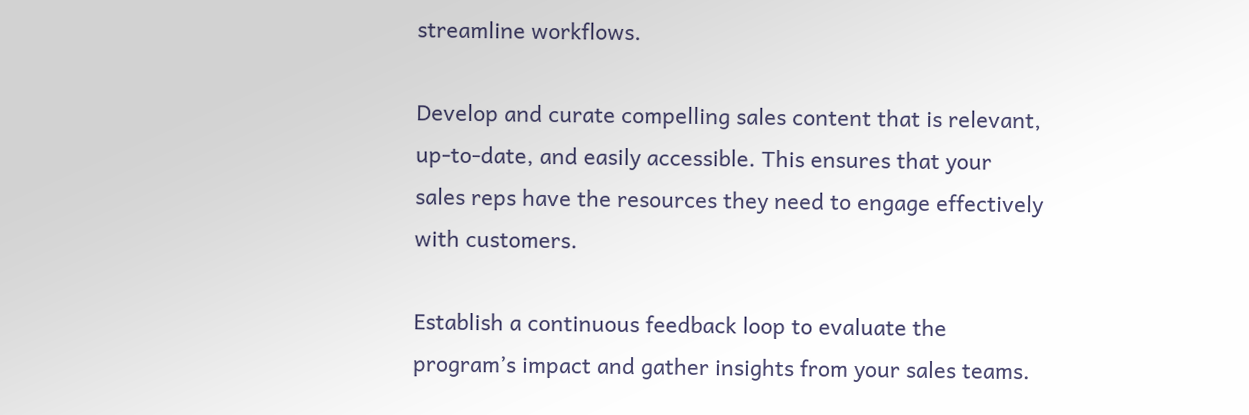streamline workflows.

Develop and curate compelling sales content that is relevant, up-to-date, and easily accessible. This ensures that your sales reps have the resources they need to engage effectively with customers.

Establish a continuous feedback loop to evaluate the program’s impact and gather insights from your sales teams.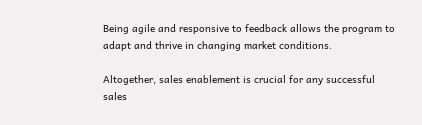Being agile and responsive to feedback allows the program to adapt and thrive in changing market conditions.

Altogether, sales enablement is crucial for any successful sales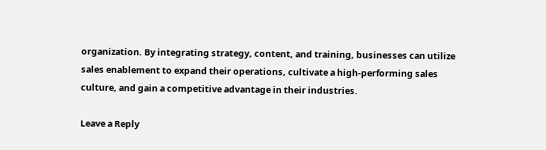organization. By integrating strategy, content, and training, businesses can utilize sales enablement to expand their operations, cultivate a high-performing sales culture, and gain a competitive advantage in their industries.

Leave a Reply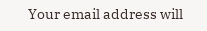Your email address will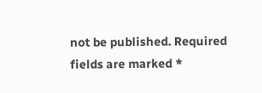not be published. Required fields are marked *